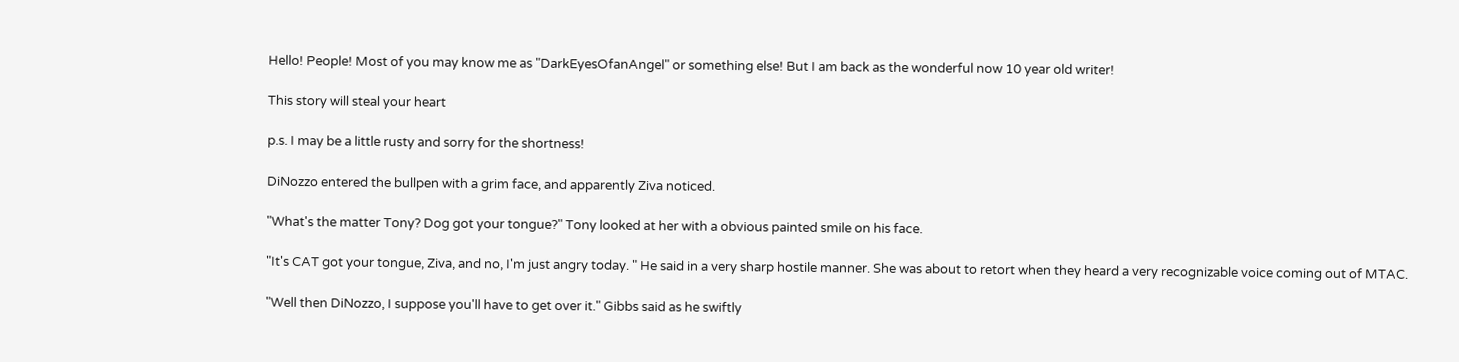Hello! People! Most of you may know me as "DarkEyesOfanAngel" or something else! But I am back as the wonderful now 10 year old writer!

This story will steal your heart

p.s. I may be a little rusty and sorry for the shortness!

DiNozzo entered the bullpen with a grim face, and apparently Ziva noticed.

"What's the matter Tony? Dog got your tongue?" Tony looked at her with a obvious painted smile on his face.

"It's CAT got your tongue, Ziva, and no, I'm just angry today. " He said in a very sharp hostile manner. She was about to retort when they heard a very recognizable voice coming out of MTAC.

"Well then DiNozzo, I suppose you'll have to get over it." Gibbs said as he swiftly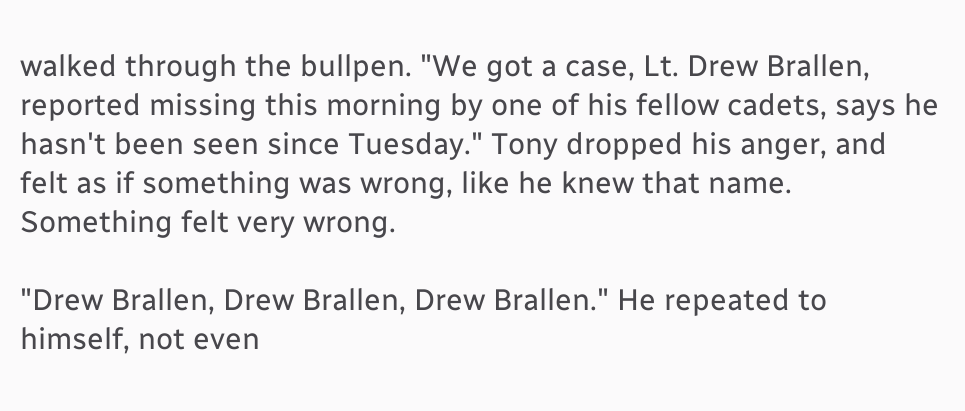walked through the bullpen. "We got a case, Lt. Drew Brallen, reported missing this morning by one of his fellow cadets, says he hasn't been seen since Tuesday." Tony dropped his anger, and felt as if something was wrong, like he knew that name. Something felt very wrong.

"Drew Brallen, Drew Brallen, Drew Brallen." He repeated to himself, not even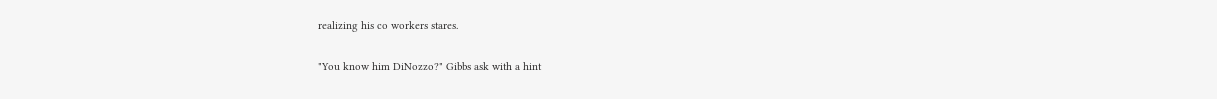realizing his co workers stares.

"You know him DiNozzo?" Gibbs ask with a hint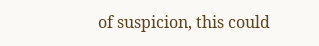of suspicion, this could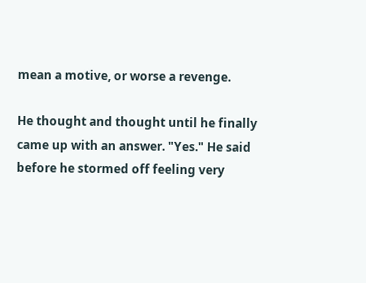mean a motive, or worse a revenge.

He thought and thought until he finally came up with an answer. "Yes." He said before he stormed off feeling very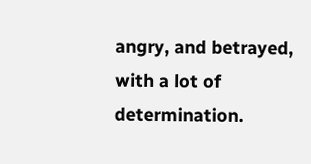angry, and betrayed, with a lot of determination.